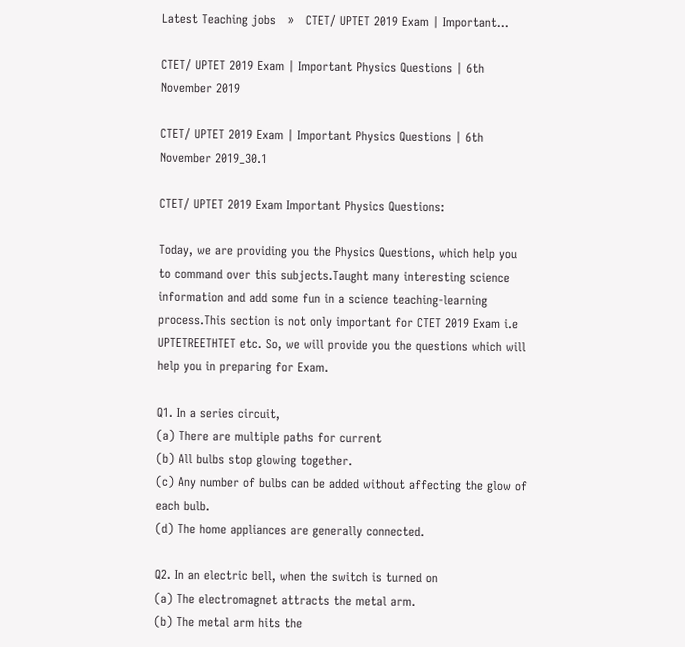Latest Teaching jobs   »   CTET/ UPTET 2019 Exam | Important...

CTET/ UPTET 2019 Exam | Important Physics Questions | 6th November 2019

CTET/ UPTET 2019 Exam | Important Physics Questions | 6th November 2019_30.1

CTET/ UPTET 2019 Exam Important Physics Questions:

Today, we are providing you the Physics Questions, which help you to command over this subjects.Taught many interesting science information and add some fun in a science teaching-learning process.This section is not only important for CTET 2019 Exam i.e UPTETREETHTET etc. So, we will provide you the questions which will help you in preparing for Exam.

Q1. In a series circuit,
(a) There are multiple paths for current
(b) All bulbs stop glowing together.
(c) Any number of bulbs can be added without affecting the glow of each bulb.
(d) The home appliances are generally connected.

Q2. In an electric bell, when the switch is turned on
(a) The electromagnet attracts the metal arm.
(b) The metal arm hits the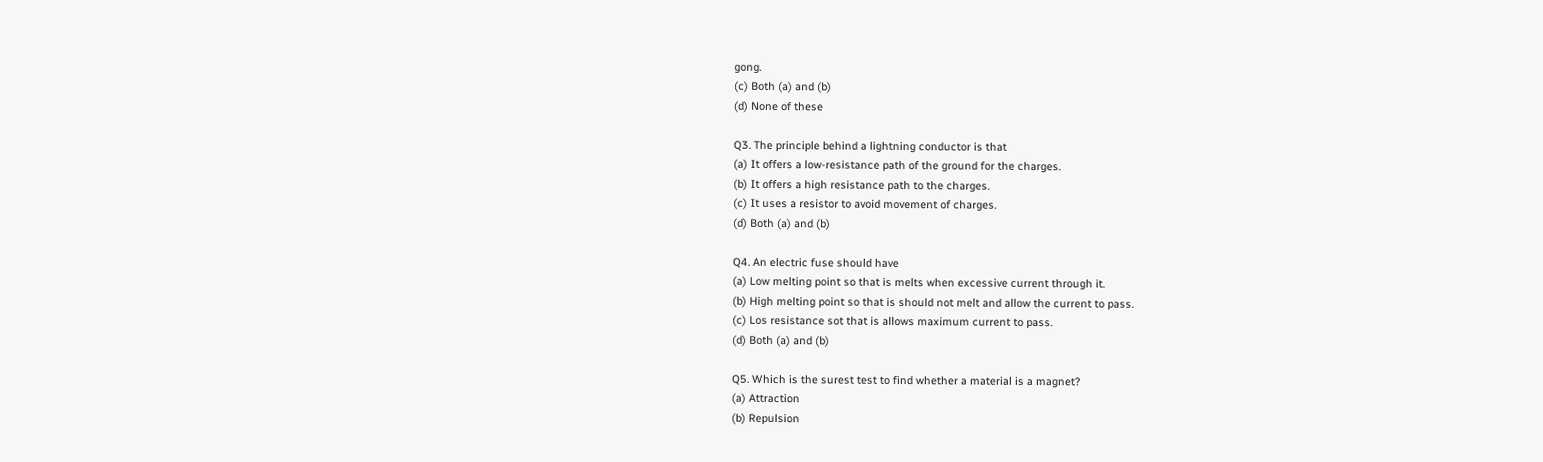gong.
(c) Both (a) and (b)
(d) None of these

Q3. The principle behind a lightning conductor is that
(a) It offers a low-resistance path of the ground for the charges.
(b) It offers a high resistance path to the charges.
(c) It uses a resistor to avoid movement of charges.
(d) Both (a) and (b)

Q4. An electric fuse should have
(a) Low melting point so that is melts when excessive current through it.
(b) High melting point so that is should not melt and allow the current to pass.
(c) Los resistance sot that is allows maximum current to pass.
(d) Both (a) and (b)

Q5. Which is the surest test to find whether a material is a magnet?
(a) Attraction
(b) Repulsion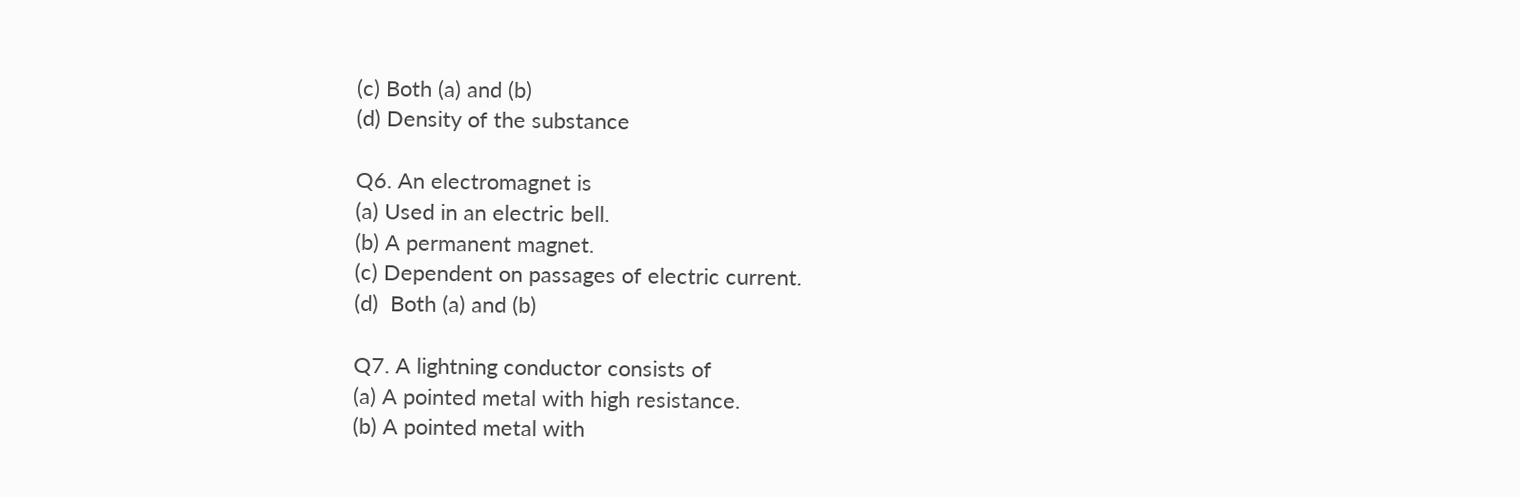(c) Both (a) and (b)
(d) Density of the substance

Q6. An electromagnet is
(a) Used in an electric bell.
(b) A permanent magnet.
(c) Dependent on passages of electric current.
(d)  Both (a) and (b)

Q7. A lightning conductor consists of
(a) A pointed metal with high resistance.
(b) A pointed metal with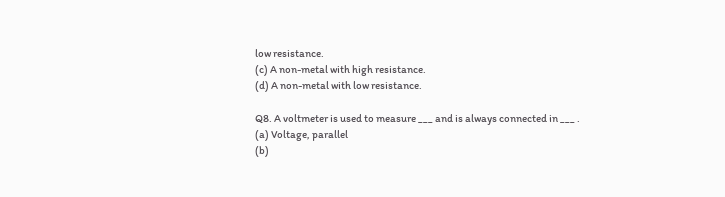low resistance.
(c) A non-metal with high resistance.
(d) A non-metal with low resistance.

Q8. A voltmeter is used to measure ___ and is always connected in ___ .
(a) Voltage, parallel
(b)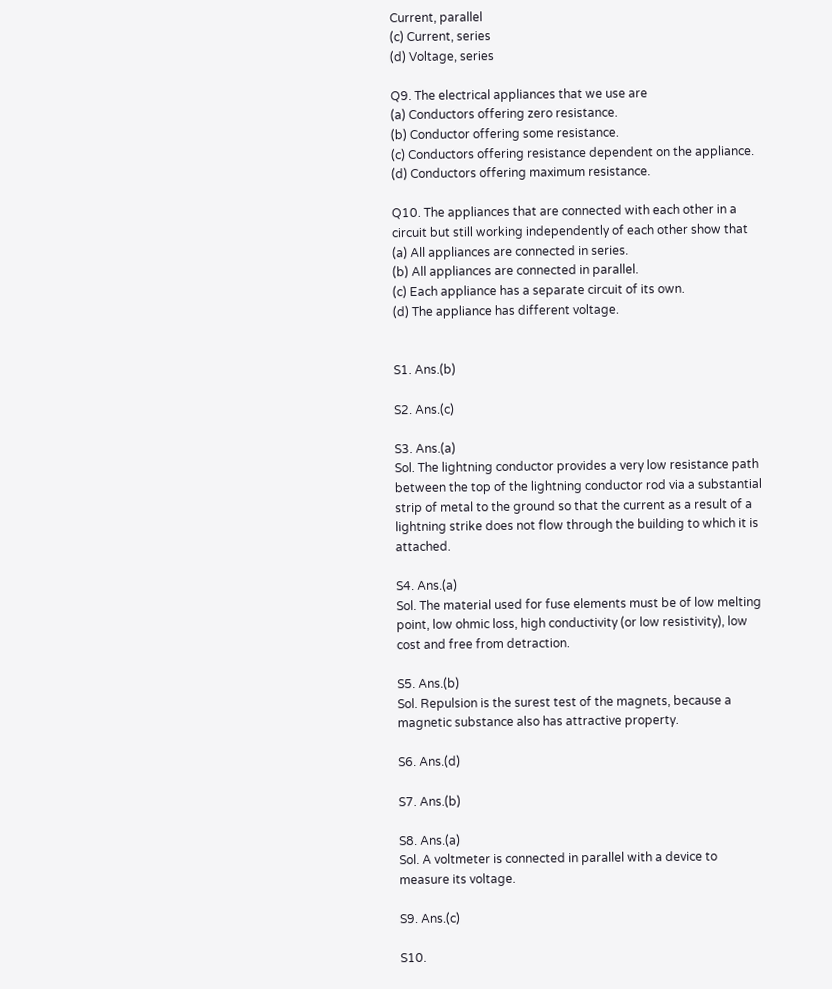Current, parallel
(c) Current, series
(d) Voltage, series

Q9. The electrical appliances that we use are
(a) Conductors offering zero resistance.
(b) Conductor offering some resistance.
(c) Conductors offering resistance dependent on the appliance.
(d) Conductors offering maximum resistance.

Q10. The appliances that are connected with each other in a circuit but still working independently of each other show that
(a) All appliances are connected in series.
(b) All appliances are connected in parallel.
(c) Each appliance has a separate circuit of its own.
(d) The appliance has different voltage.


S1. Ans.(b)

S2. Ans.(c)

S3. Ans.(a)
Sol. The lightning conductor provides a very low resistance path between the top of the lightning conductor rod via a substantial strip of metal to the ground so that the current as a result of a lightning strike does not flow through the building to which it is attached.

S4. Ans.(a)
Sol. The material used for fuse elements must be of low melting point, low ohmic loss, high conductivity (or low resistivity), low cost and free from detraction.

S5. Ans.(b)
Sol. Repulsion is the surest test of the magnets, because a magnetic substance also has attractive property.

S6. Ans.(d)

S7. Ans.(b)

S8. Ans.(a)
Sol. A voltmeter is connected in parallel with a device to measure its voltage.

S9. Ans.(c)

S10.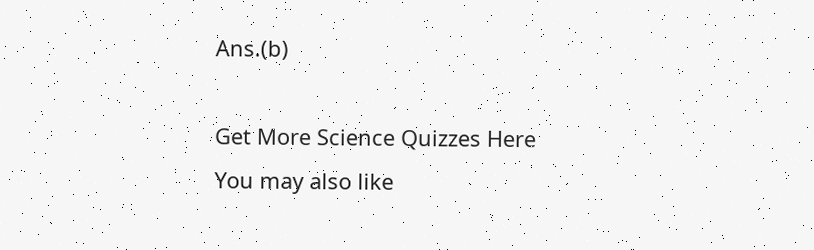Ans.(b)

Get More Science Quizzes Here
You may also like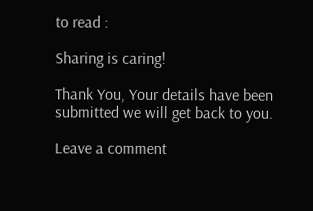to read :

Sharing is caring!

Thank You, Your details have been submitted we will get back to you.

Leave a comment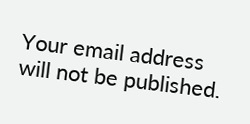Your email address will not be published.